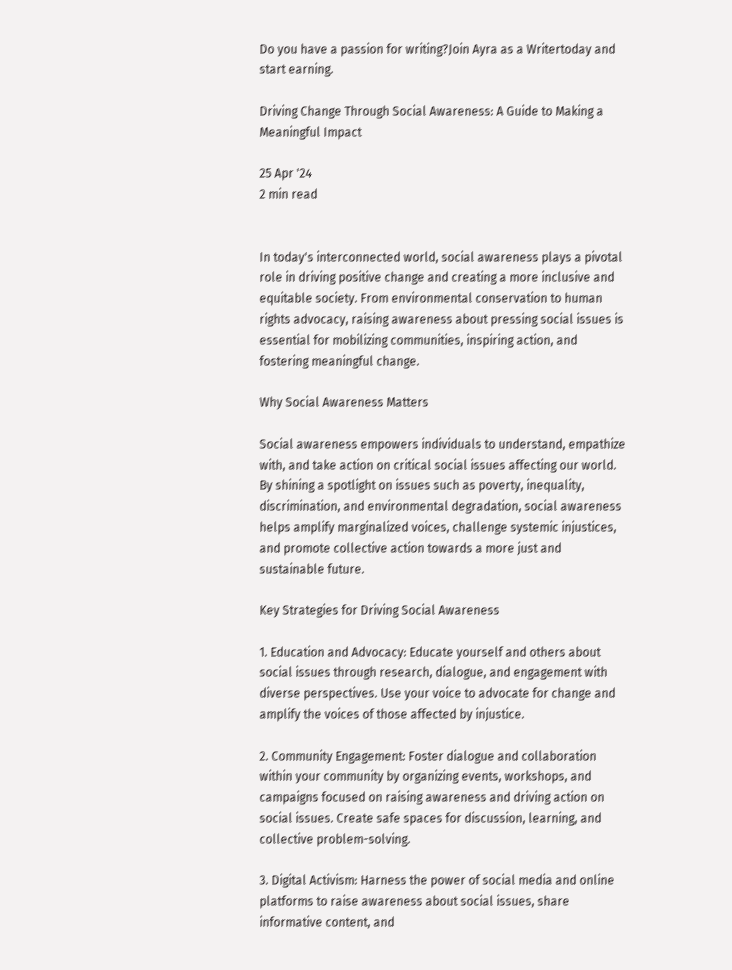Do you have a passion for writing?Join Ayra as a Writertoday and start earning.

Driving Change Through Social Awareness: A Guide to Making a Meaningful Impact

25 Apr '24
2 min read


In today's interconnected world, social awareness plays a pivotal role in driving positive change and creating a more inclusive and equitable society. From environmental conservation to human rights advocacy, raising awareness about pressing social issues is essential for mobilizing communities, inspiring action, and fostering meaningful change.

Why Social Awareness Matters

Social awareness empowers individuals to understand, empathize with, and take action on critical social issues affecting our world. By shining a spotlight on issues such as poverty, inequality, discrimination, and environmental degradation, social awareness helps amplify marginalized voices, challenge systemic injustices, and promote collective action towards a more just and sustainable future.

Key Strategies for Driving Social Awareness

1. Education and Advocacy: Educate yourself and others about social issues through research, dialogue, and engagement with diverse perspectives. Use your voice to advocate for change and amplify the voices of those affected by injustice.

2. Community Engagement: Foster dialogue and collaboration within your community by organizing events, workshops, and campaigns focused on raising awareness and driving action on social issues. Create safe spaces for discussion, learning, and collective problem-solving.

3. Digital Activism: Harness the power of social media and online platforms to raise awareness about social issues, share informative content, and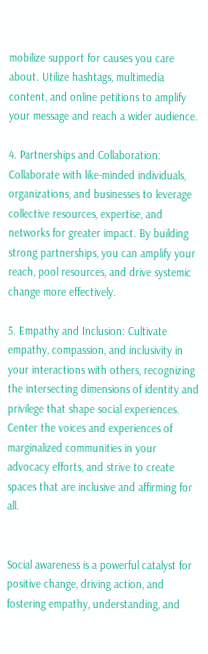mobilize support for causes you care about. Utilize hashtags, multimedia content, and online petitions to amplify your message and reach a wider audience.

4. Partnerships and Collaboration: Collaborate with like-minded individuals, organizations, and businesses to leverage collective resources, expertise, and networks for greater impact. By building strong partnerships, you can amplify your reach, pool resources, and drive systemic change more effectively.

5. Empathy and Inclusion: Cultivate empathy, compassion, and inclusivity in your interactions with others, recognizing the intersecting dimensions of identity and privilege that shape social experiences. Center the voices and experiences of marginalized communities in your advocacy efforts, and strive to create spaces that are inclusive and affirming for all.


Social awareness is a powerful catalyst for positive change, driving action, and fostering empathy, understanding, and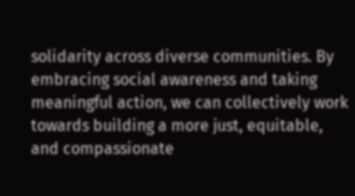solidarity across diverse communities. By embracing social awareness and taking meaningful action, we can collectively work towards building a more just, equitable, and compassionate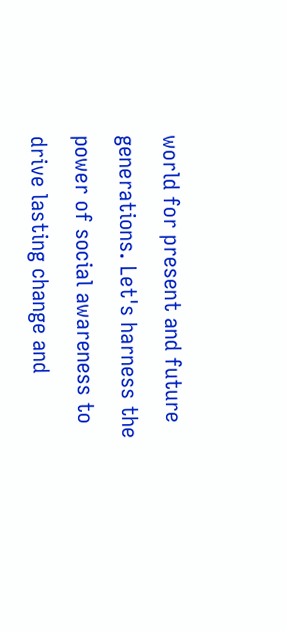world for present and future generations. Let's harness the power of social awareness to drive lasting change and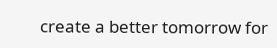create a better tomorrow for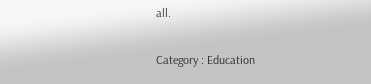all.

Category : Education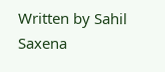Written by Sahil Saxena